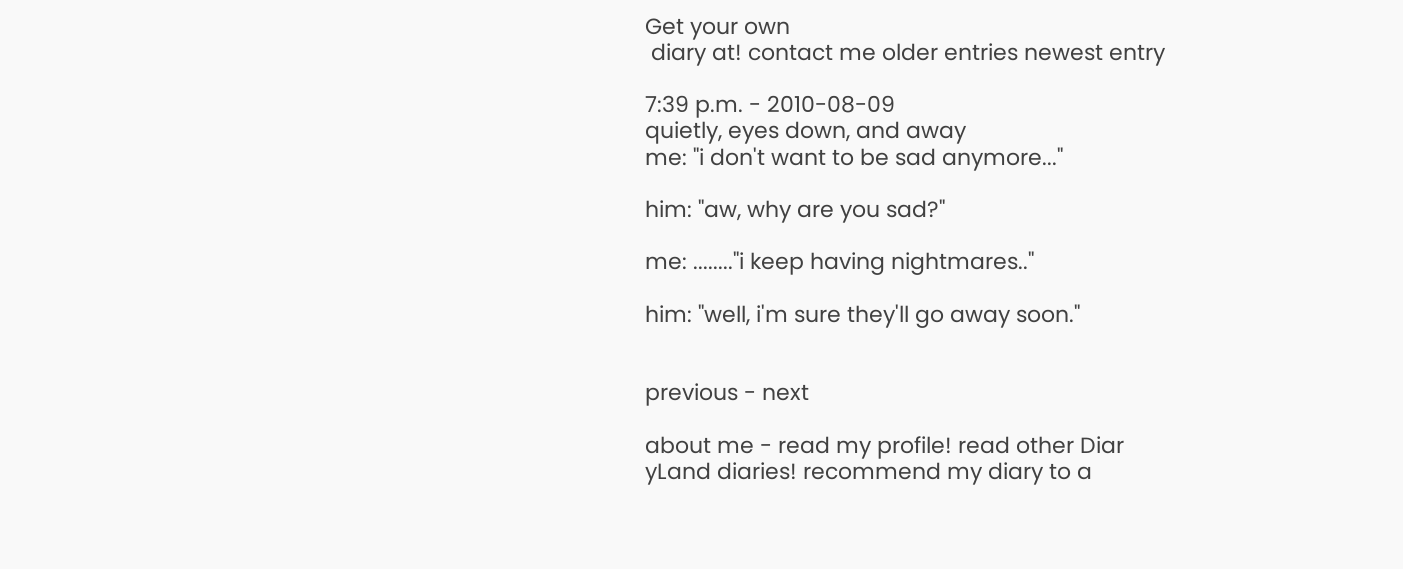Get your own
 diary at! contact me older entries newest entry

7:39 p.m. - 2010-08-09
quietly, eyes down, and away
me: "i don't want to be sad anymore..."

him: "aw, why are you sad?"

me: ........"i keep having nightmares.."

him: "well, i'm sure they'll go away soon."


previous - next

about me - read my profile! read other Diar
yLand diaries! recommend my diary to a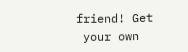friend! Get
 your own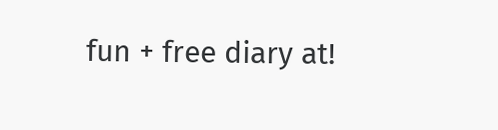fun + free diary at!